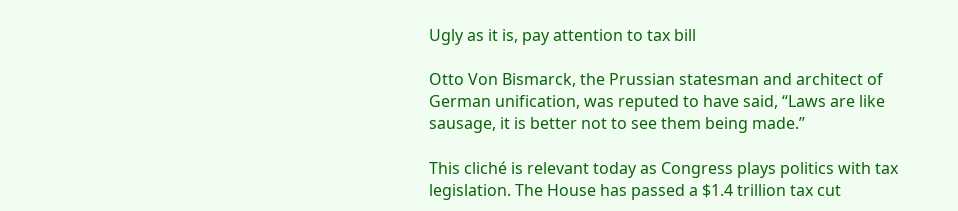Ugly as it is, pay attention to tax bill

Otto Von Bismarck, the Prussian statesman and architect of German unification, was reputed to have said, “Laws are like sausage, it is better not to see them being made.”

This cliché is relevant today as Congress plays politics with tax legislation. The House has passed a $1.4 trillion tax cut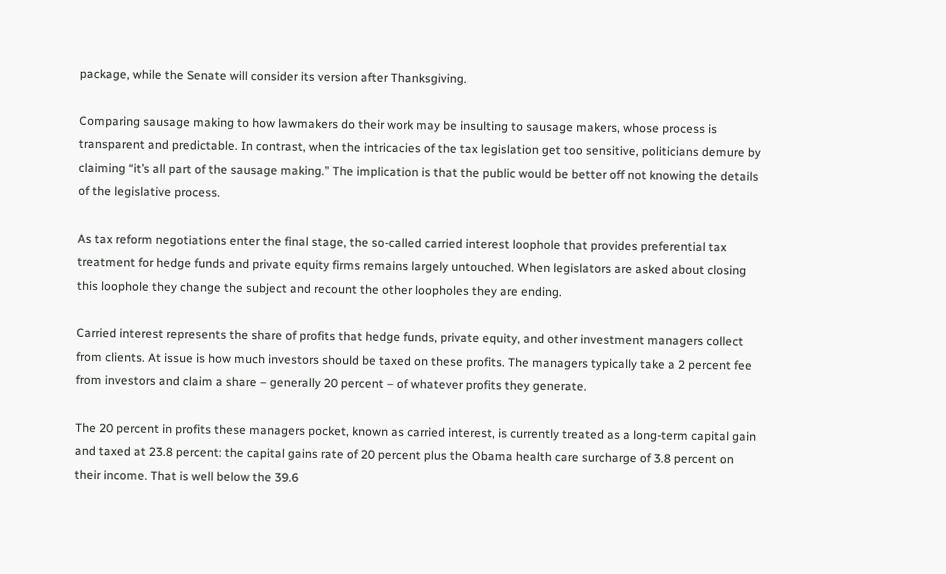package, while the Senate will consider its version after Thanksgiving.

Comparing sausage making to how lawmakers do their work may be insulting to sausage makers, whose process is transparent and predictable. In contrast, when the intricacies of the tax legislation get too sensitive, politicians demure by claiming “it’s all part of the sausage making.” The implication is that the public would be better off not knowing the details of the legislative process.

As tax reform negotiations enter the final stage, the so-called carried interest loophole that provides preferential tax treatment for hedge funds and private equity firms remains largely untouched. When legislators are asked about closing this loophole they change the subject and recount the other loopholes they are ending.

Carried interest represents the share of profits that hedge funds, private equity, and other investment managers collect from clients. At issue is how much investors should be taxed on these profits. The managers typically take a 2 percent fee from investors and claim a share – generally 20 percent – of whatever profits they generate.

The 20 percent in profits these managers pocket, known as carried interest, is currently treated as a long-term capital gain and taxed at 23.8 percent: the capital gains rate of 20 percent plus the Obama health care surcharge of 3.8 percent on their income. That is well below the 39.6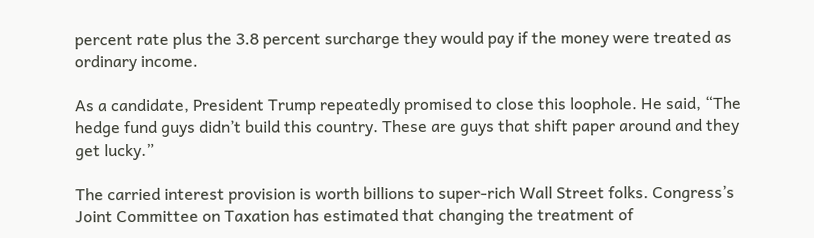percent rate plus the 3.8 percent surcharge they would pay if the money were treated as ordinary income.

As a candidate, President Trump repeatedly promised to close this loophole. He said, “The hedge fund guys didn’t build this country. These are guys that shift paper around and they get lucky.”

The carried interest provision is worth billions to super-rich Wall Street folks. Congress’s Joint Committee on Taxation has estimated that changing the treatment of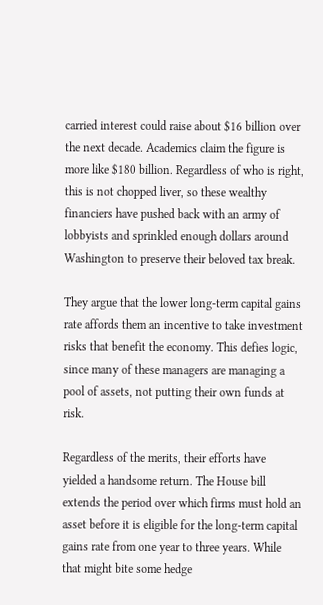carried interest could raise about $16 billion over the next decade. Academics claim the figure is more like $180 billion. Regardless of who is right, this is not chopped liver, so these wealthy financiers have pushed back with an army of lobbyists and sprinkled enough dollars around Washington to preserve their beloved tax break.

They argue that the lower long-term capital gains rate affords them an incentive to take investment risks that benefit the economy. This defies logic, since many of these managers are managing a pool of assets, not putting their own funds at risk.

Regardless of the merits, their efforts have yielded a handsome return. The House bill extends the period over which firms must hold an asset before it is eligible for the long-term capital gains rate from one year to three years. While that might bite some hedge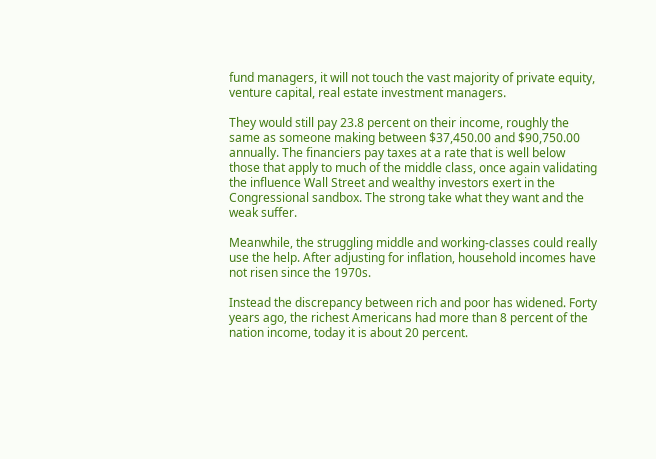fund managers, it will not touch the vast majority of private equity, venture capital, real estate investment managers.

They would still pay 23.8 percent on their income, roughly the same as someone making between $37,450.00 and $90,750.00 annually. The financiers pay taxes at a rate that is well below those that apply to much of the middle class, once again validating the influence Wall Street and wealthy investors exert in the Congressional sandbox. The strong take what they want and the weak suffer.

Meanwhile, the struggling middle and working-classes could really use the help. After adjusting for inflation, household incomes have not risen since the 1970s.

Instead the discrepancy between rich and poor has widened. Forty years ago, the richest Americans had more than 8 percent of the nation income, today it is about 20 percent.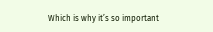Which is why it’s so important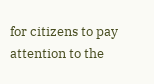for citizens to pay attention to the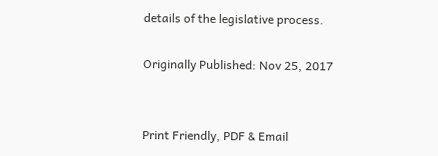details of the legislative process.

Originally Published: Nov 25, 2017


Print Friendly, PDF & Email